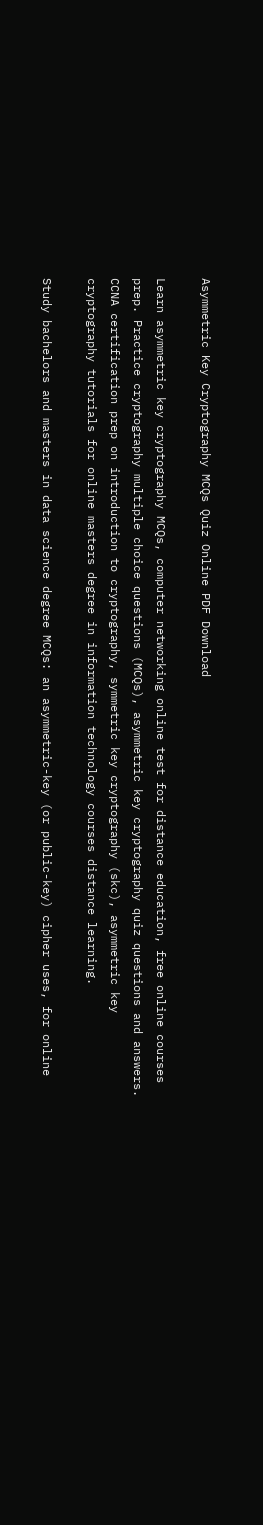Asymmetric Key Cryptography MCQs Quiz Online PDF Download

Learn asymmetric key cryptography MCQs, computer networking online test for distance education, free online courses prep. Practice cryptography multiple choice questions (MCQs), asymmetric key cryptography quiz questions and answers. CCNA certification prep on introduction to cryptography, symmetric key cryptography (skc), asymmetric key cryptography tutorials for online masters degree in information technology courses distance learning.

Study bachelors and masters in data science degree MCQs: an asymmetric-key (or public-key) cipher uses, for online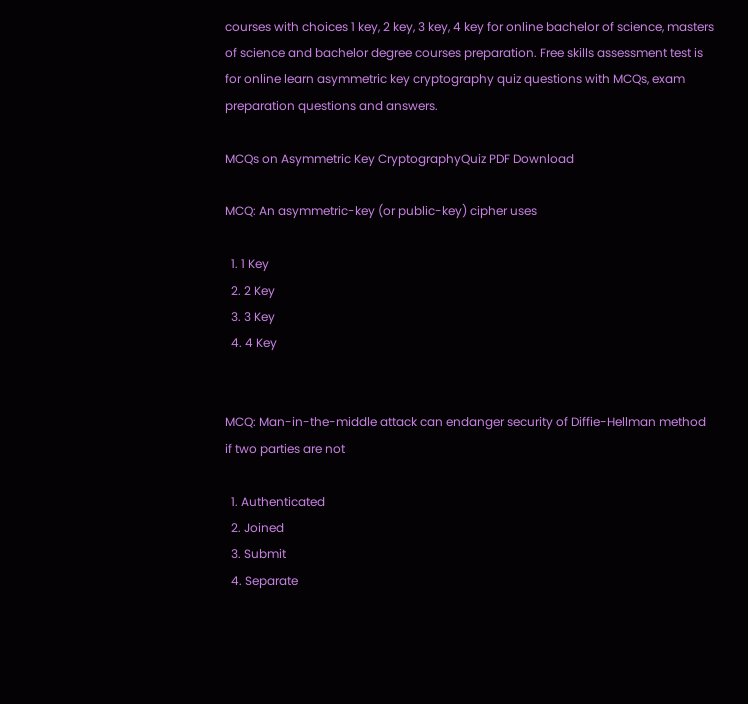courses with choices 1 key, 2 key, 3 key, 4 key for online bachelor of science, masters of science and bachelor degree courses preparation. Free skills assessment test is for online learn asymmetric key cryptography quiz questions with MCQs, exam preparation questions and answers.

MCQs on Asymmetric Key CryptographyQuiz PDF Download

MCQ: An asymmetric-key (or public-key) cipher uses

  1. 1 Key
  2. 2 Key
  3. 3 Key
  4. 4 Key


MCQ: Man-in-the-middle attack can endanger security of Diffie-Hellman method if two parties are not

  1. Authenticated
  2. Joined
  3. Submit
  4. Separate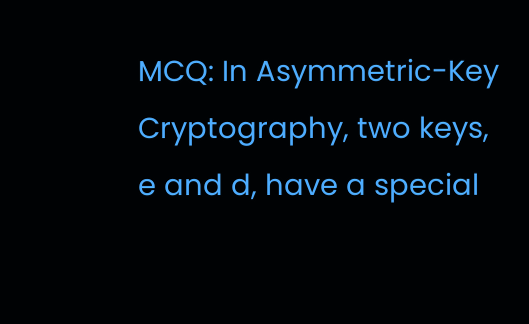MCQ: In Asymmetric-Key Cryptography, two keys, e and d, have a special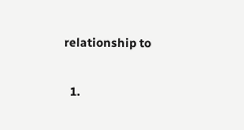relationship to

  1.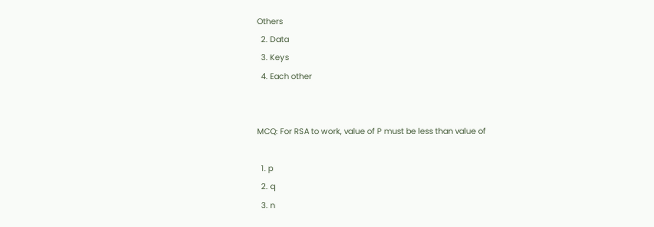Others
  2. Data
  3. Keys
  4. Each other


MCQ: For RSA to work, value of P must be less than value of

  1. p
  2. q
  3. n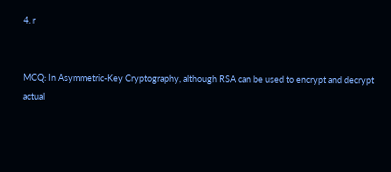4. r


MCQ: In Asymmetric-Key Cryptography, although RSA can be used to encrypt and decrypt actual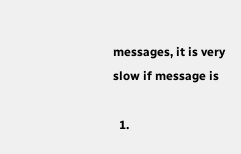messages, it is very slow if message is

  1.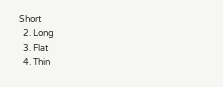Short
  2. Long
  3. Flat
  4. Thin